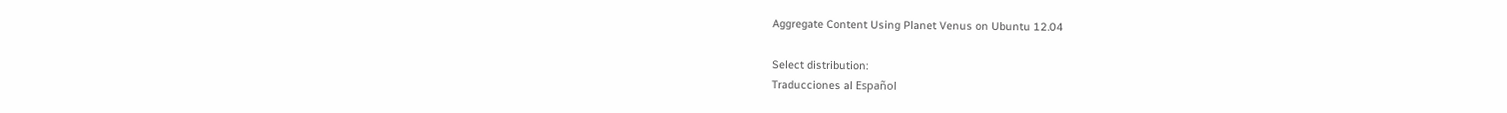Aggregate Content Using Planet Venus on Ubuntu 12.04

Select distribution:
Traducciones al Español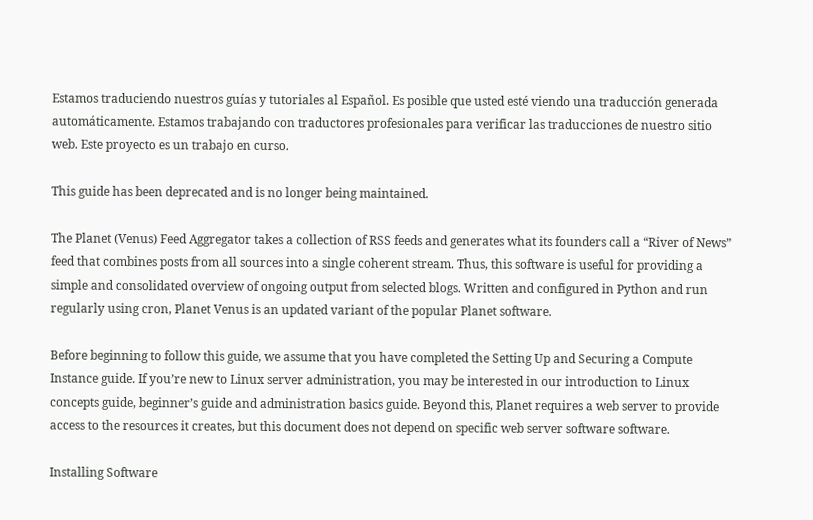Estamos traduciendo nuestros guías y tutoriales al Español. Es posible que usted esté viendo una traducción generada automáticamente. Estamos trabajando con traductores profesionales para verificar las traducciones de nuestro sitio web. Este proyecto es un trabajo en curso.

This guide has been deprecated and is no longer being maintained.

The Planet (Venus) Feed Aggregator takes a collection of RSS feeds and generates what its founders call a “River of News” feed that combines posts from all sources into a single coherent stream. Thus, this software is useful for providing a simple and consolidated overview of ongoing output from selected blogs. Written and configured in Python and run regularly using cron, Planet Venus is an updated variant of the popular Planet software.

Before beginning to follow this guide, we assume that you have completed the Setting Up and Securing a Compute Instance guide. If you’re new to Linux server administration, you may be interested in our introduction to Linux concepts guide, beginner’s guide and administration basics guide. Beyond this, Planet requires a web server to provide access to the resources it creates, but this document does not depend on specific web server software software.

Installing Software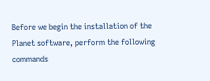Before we begin the installation of the Planet software, perform the following commands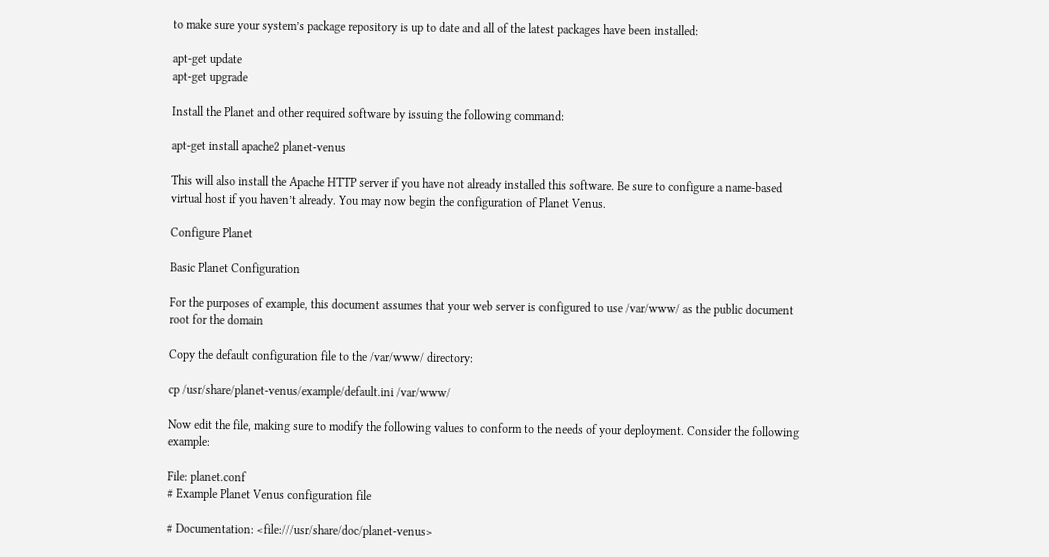to make sure your system’s package repository is up to date and all of the latest packages have been installed:

apt-get update
apt-get upgrade

Install the Planet and other required software by issuing the following command:

apt-get install apache2 planet-venus

This will also install the Apache HTTP server if you have not already installed this software. Be sure to configure a name-based virtual host if you haven’t already. You may now begin the configuration of Planet Venus.

Configure Planet

Basic Planet Configuration

For the purposes of example, this document assumes that your web server is configured to use /var/www/ as the public document root for the domain

Copy the default configuration file to the /var/www/ directory:

cp /usr/share/planet-venus/example/default.ini /var/www/

Now edit the file, making sure to modify the following values to conform to the needs of your deployment. Consider the following example:

File: planet.conf
# Example Planet Venus configuration file

# Documentation: <file:///usr/share/doc/planet-venus>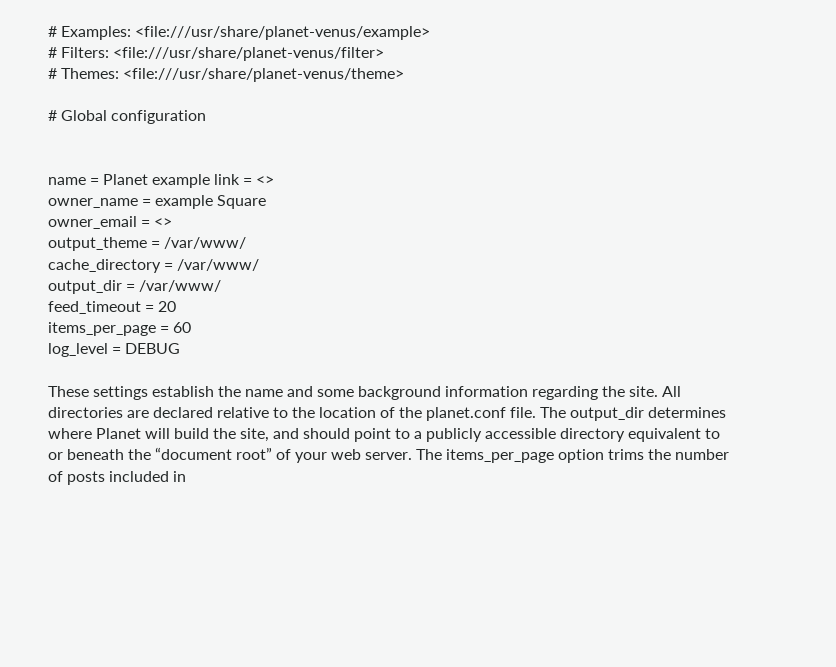# Examples: <file:///usr/share/planet-venus/example>
# Filters: <file:///usr/share/planet-venus/filter>
# Themes: <file:///usr/share/planet-venus/theme>

# Global configuration


name = Planet example link = <>
owner_name = example Square
owner_email = <>
output_theme = /var/www/
cache_directory = /var/www/
output_dir = /var/www/
feed_timeout = 20
items_per_page = 60
log_level = DEBUG

These settings establish the name and some background information regarding the site. All directories are declared relative to the location of the planet.conf file. The output_dir determines where Planet will build the site, and should point to a publicly accessible directory equivalent to or beneath the “document root” of your web server. The items_per_page option trims the number of posts included in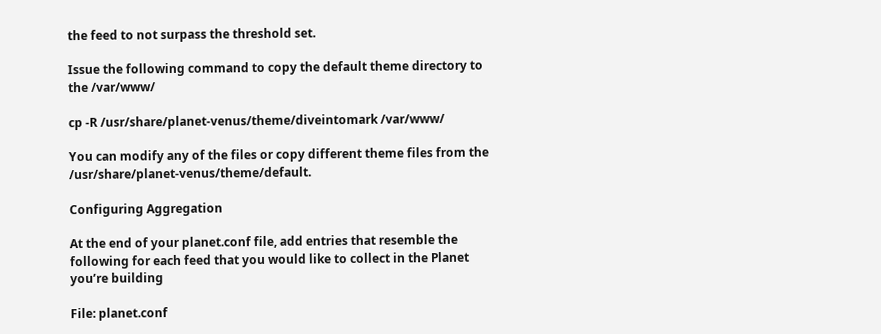the feed to not surpass the threshold set.

Issue the following command to copy the default theme directory to the /var/www/

cp -R /usr/share/planet-venus/theme/diveintomark /var/www/

You can modify any of the files or copy different theme files from the /usr/share/planet-venus/theme/default.

Configuring Aggregation

At the end of your planet.conf file, add entries that resemble the following for each feed that you would like to collect in the Planet you’re building

File: planet.conf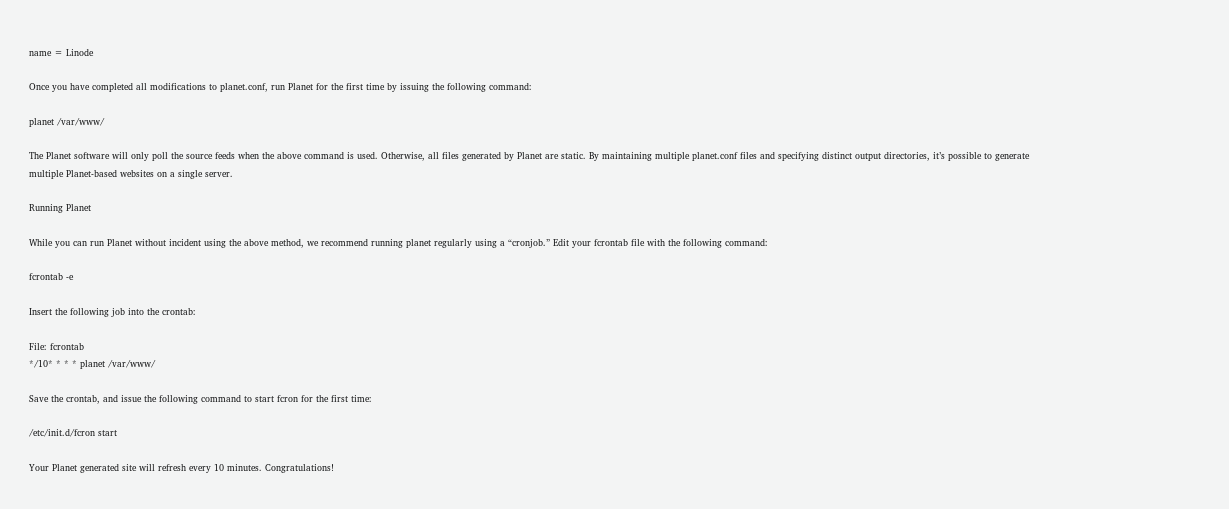name = Linode

Once you have completed all modifications to planet.conf, run Planet for the first time by issuing the following command:

planet /var/www/

The Planet software will only poll the source feeds when the above command is used. Otherwise, all files generated by Planet are static. By maintaining multiple planet.conf files and specifying distinct output directories, it’s possible to generate multiple Planet-based websites on a single server.

Running Planet

While you can run Planet without incident using the above method, we recommend running planet regularly using a “cronjob.” Edit your fcrontab file with the following command:

fcrontab -e

Insert the following job into the crontab:

File: fcrontab
*/10* * * * planet /var/www/

Save the crontab, and issue the following command to start fcron for the first time:

/etc/init.d/fcron start

Your Planet generated site will refresh every 10 minutes. Congratulations!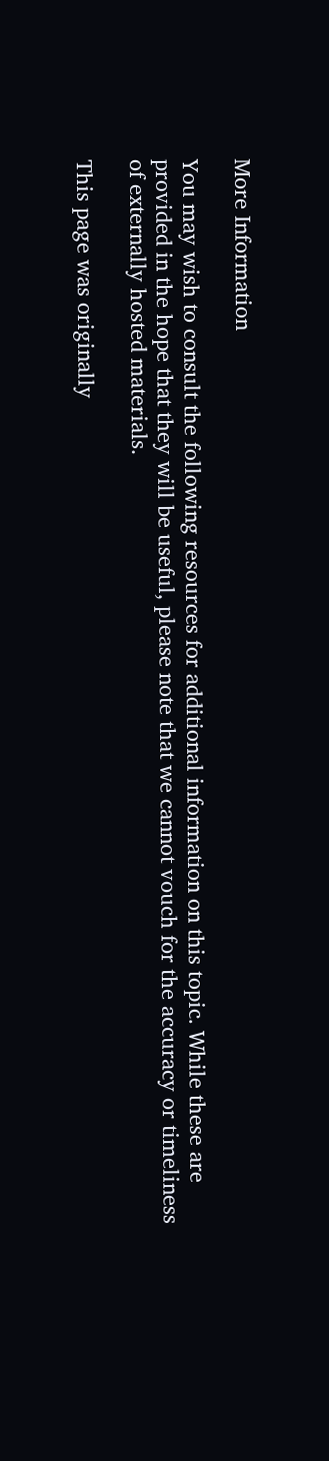More Information

You may wish to consult the following resources for additional information on this topic. While these are provided in the hope that they will be useful, please note that we cannot vouch for the accuracy or timeliness of externally hosted materials.

This page was originally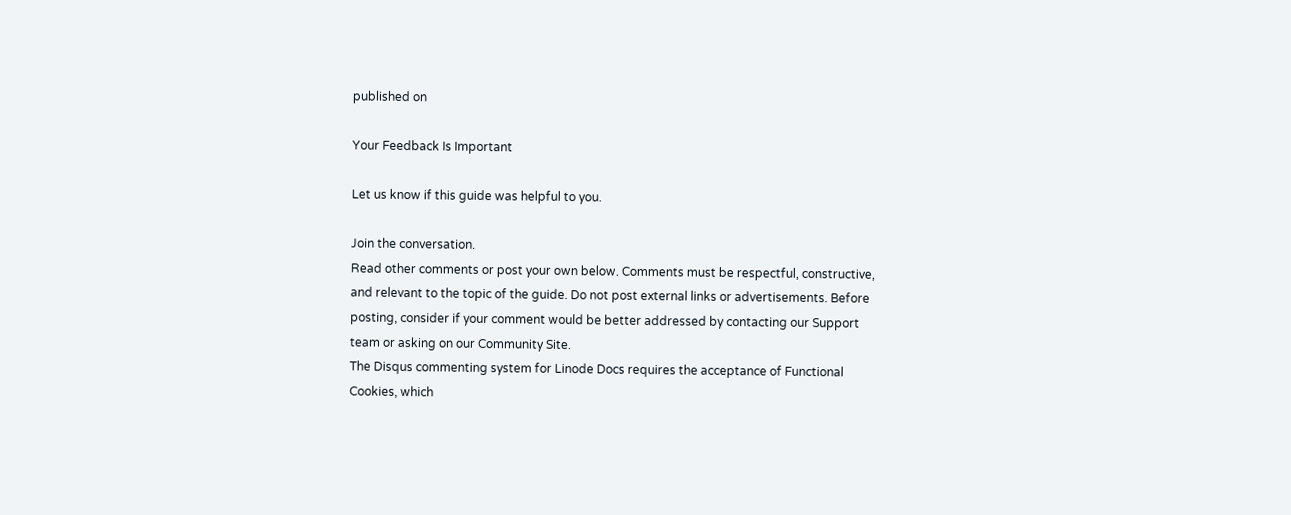published on

Your Feedback Is Important

Let us know if this guide was helpful to you.

Join the conversation.
Read other comments or post your own below. Comments must be respectful, constructive, and relevant to the topic of the guide. Do not post external links or advertisements. Before posting, consider if your comment would be better addressed by contacting our Support team or asking on our Community Site.
The Disqus commenting system for Linode Docs requires the acceptance of Functional Cookies, which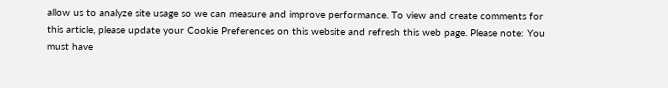allow us to analyze site usage so we can measure and improve performance. To view and create comments for this article, please update your Cookie Preferences on this website and refresh this web page. Please note: You must have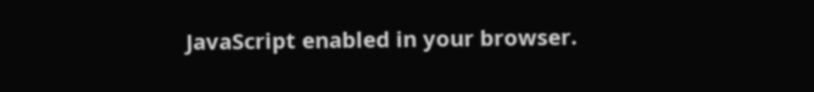JavaScript enabled in your browser.